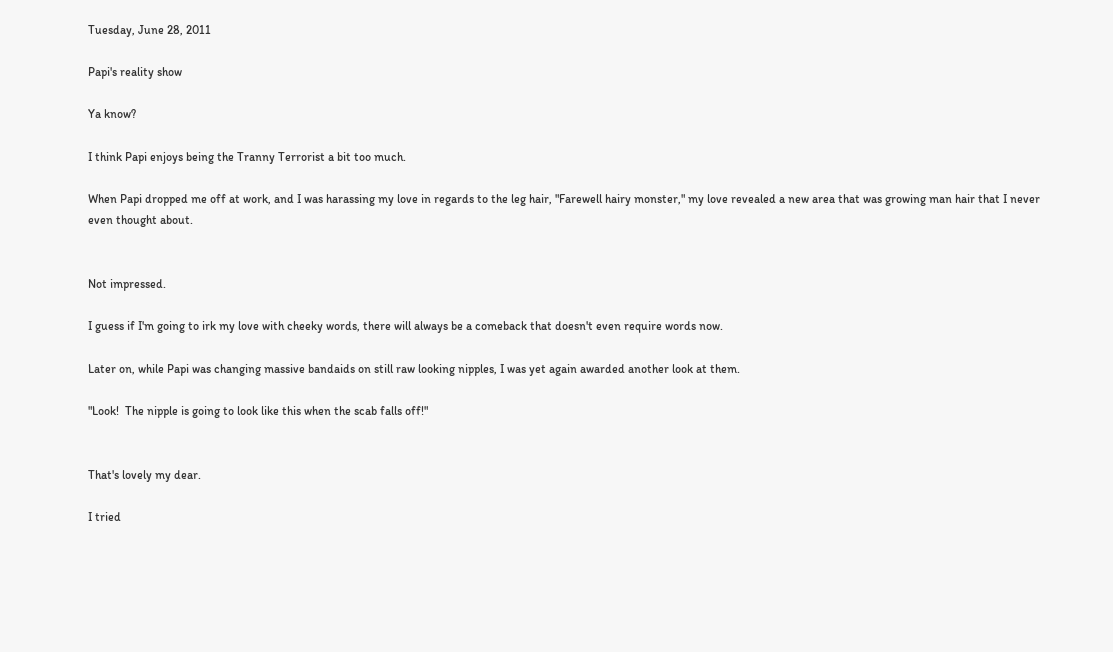Tuesday, June 28, 2011

Papi's reality show

Ya know?

I think Papi enjoys being the Tranny Terrorist a bit too much.

When Papi dropped me off at work, and I was harassing my love in regards to the leg hair, "Farewell hairy monster," my love revealed a new area that was growing man hair that I never even thought about.


Not impressed.

I guess if I'm going to irk my love with cheeky words, there will always be a comeback that doesn't even require words now.

Later on, while Papi was changing massive bandaids on still raw looking nipples, I was yet again awarded another look at them.

"Look!  The nipple is going to look like this when the scab falls off!"


That's lovely my dear.

I tried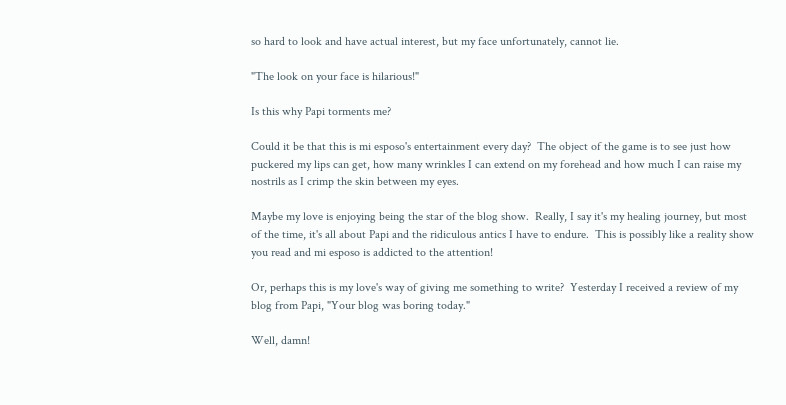so hard to look and have actual interest, but my face unfortunately, cannot lie.

"The look on your face is hilarious!"

Is this why Papi torments me?

Could it be that this is mi esposo's entertainment every day?  The object of the game is to see just how puckered my lips can get, how many wrinkles I can extend on my forehead and how much I can raise my nostrils as I crimp the skin between my eyes.

Maybe my love is enjoying being the star of the blog show.  Really, I say it's my healing journey, but most of the time, it's all about Papi and the ridiculous antics I have to endure.  This is possibly like a reality show you read and mi esposo is addicted to the attention!

Or, perhaps this is my love's way of giving me something to write?  Yesterday I received a review of my blog from Papi, "Your blog was boring today."

Well, damn!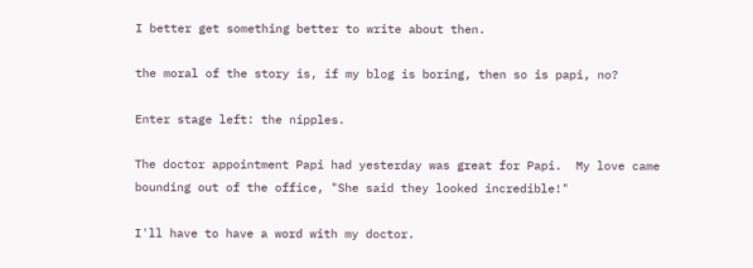I better get something better to write about then.

the moral of the story is, if my blog is boring, then so is papi, no?

Enter stage left: the nipples.

The doctor appointment Papi had yesterday was great for Papi.  My love came bounding out of the office, "She said they looked incredible!"

I'll have to have a word with my doctor.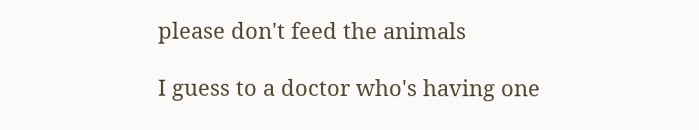please don't feed the animals

I guess to a doctor who's having one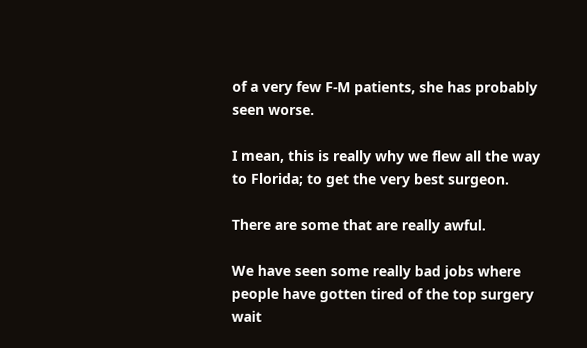of a very few F-M patients, she has probably seen worse.

I mean, this is really why we flew all the way to Florida; to get the very best surgeon.

There are some that are really awful.

We have seen some really bad jobs where people have gotten tired of the top surgery wait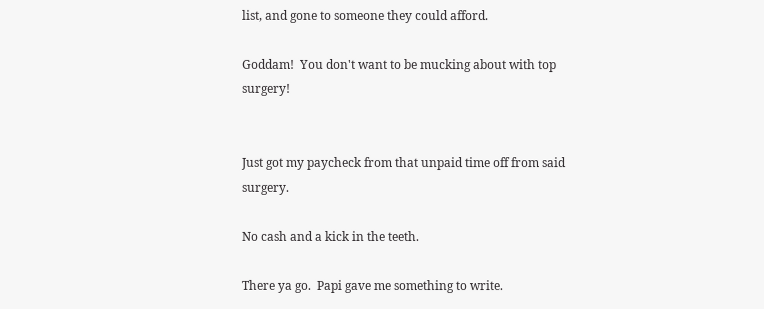list, and gone to someone they could afford.

Goddam!  You don't want to be mucking about with top surgery!


Just got my paycheck from that unpaid time off from said surgery.

No cash and a kick in the teeth.

There ya go.  Papi gave me something to write.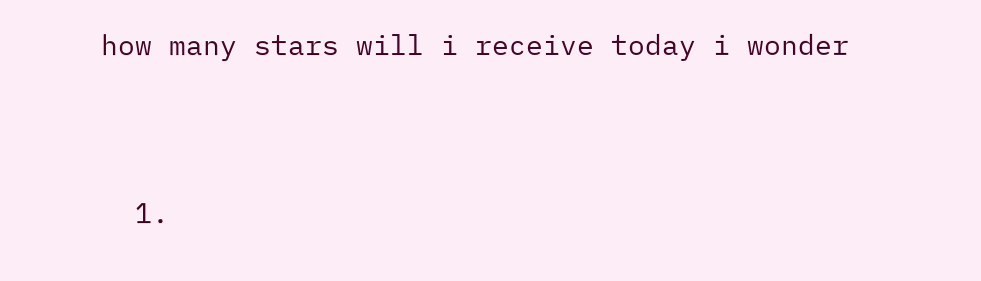how many stars will i receive today i wonder


  1.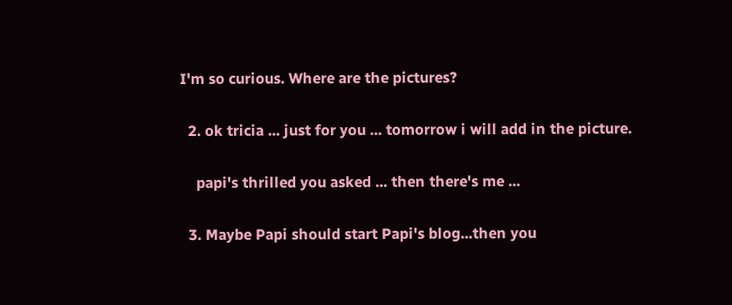I'm so curious. Where are the pictures?

  2. ok tricia ... just for you ... tomorrow i will add in the picture.

    papi's thrilled you asked ... then there's me ...

  3. Maybe Papi should start Papi's blog...then you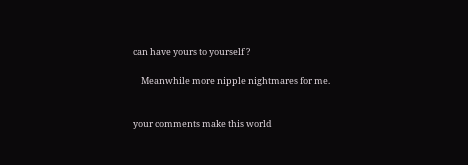can have yours to yourself ?

    Meanwhile more nipple nightmares for me.


your comments make this world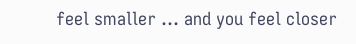feel smaller ... and you feel closer